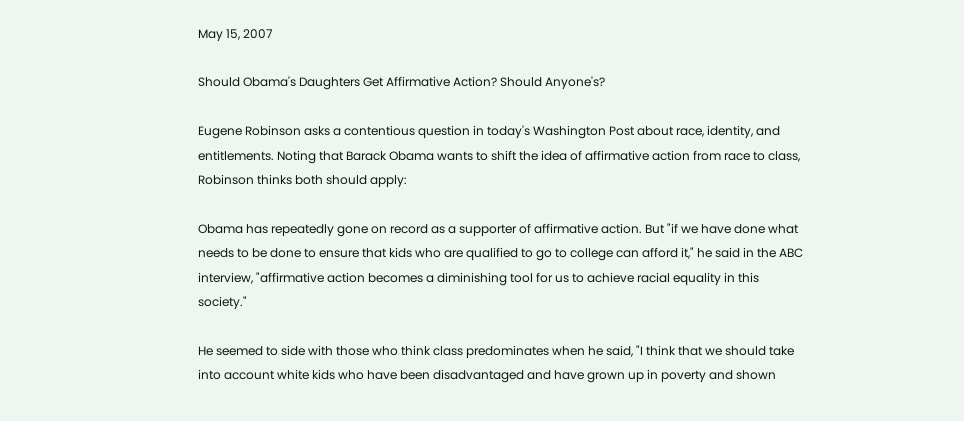May 15, 2007

Should Obama's Daughters Get Affirmative Action? Should Anyone's?

Eugene Robinson asks a contentious question in today's Washington Post about race, identity, and entitlements. Noting that Barack Obama wants to shift the idea of affirmative action from race to class, Robinson thinks both should apply:

Obama has repeatedly gone on record as a supporter of affirmative action. But "if we have done what needs to be done to ensure that kids who are qualified to go to college can afford it," he said in the ABC interview, "affirmative action becomes a diminishing tool for us to achieve racial equality in this society."

He seemed to side with those who think class predominates when he said, "I think that we should take into account white kids who have been disadvantaged and have grown up in poverty and shown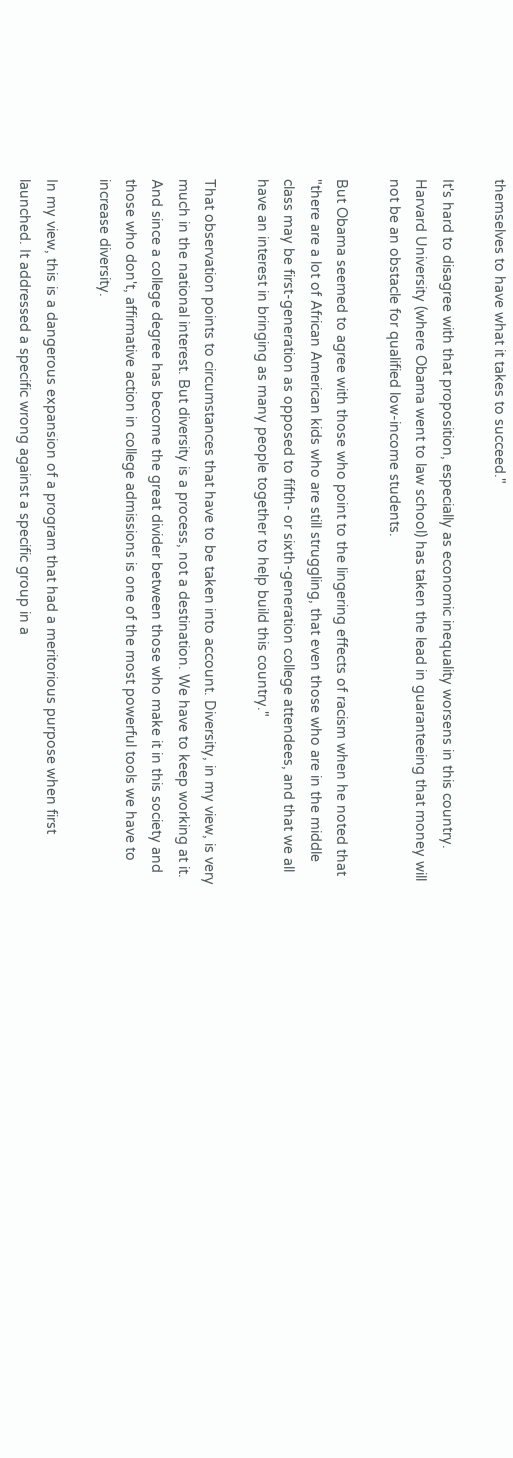themselves to have what it takes to succeed."

It's hard to disagree with that proposition, especially as economic inequality worsens in this country. Harvard University (where Obama went to law school) has taken the lead in guaranteeing that money will not be an obstacle for qualified low-income students.

But Obama seemed to agree with those who point to the lingering effects of racism when he noted that "there are a lot of African American kids who are still struggling, that even those who are in the middle class may be first-generation as opposed to fifth- or sixth-generation college attendees, and that we all have an interest in bringing as many people together to help build this country."

That observation points to circumstances that have to be taken into account. Diversity, in my view, is very much in the national interest. But diversity is a process, not a destination. We have to keep working at it. And since a college degree has become the great divider between those who make it in this society and those who don't, affirmative action in college admissions is one of the most powerful tools we have to increase diversity.

In my view, this is a dangerous expansion of a program that had a meritorious purpose when first launched. It addressed a specific wrong against a specific group in a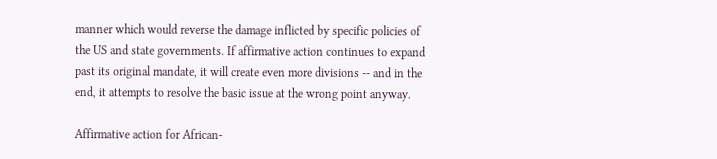manner which would reverse the damage inflicted by specific policies of the US and state governments. If affirmative action continues to expand past its original mandate, it will create even more divisions -- and in the end, it attempts to resolve the basic issue at the wrong point anyway.

Affirmative action for African-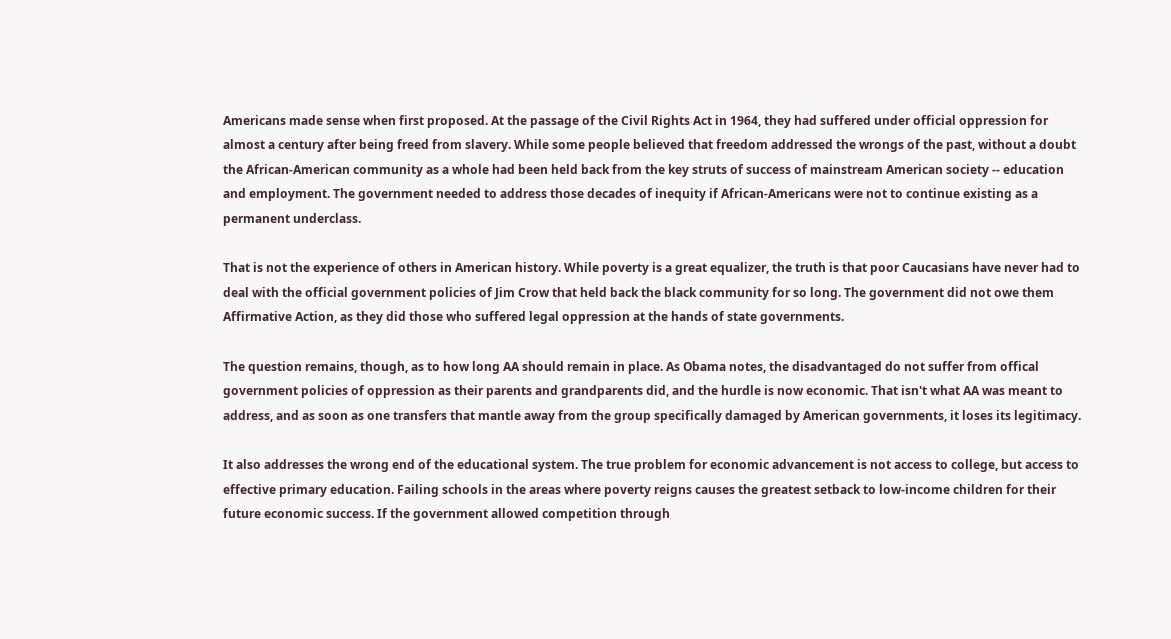Americans made sense when first proposed. At the passage of the Civil Rights Act in 1964, they had suffered under official oppression for almost a century after being freed from slavery. While some people believed that freedom addressed the wrongs of the past, without a doubt the African-American community as a whole had been held back from the key struts of success of mainstream American society -- education and employment. The government needed to address those decades of inequity if African-Americans were not to continue existing as a permanent underclass.

That is not the experience of others in American history. While poverty is a great equalizer, the truth is that poor Caucasians have never had to deal with the official government policies of Jim Crow that held back the black community for so long. The government did not owe them Affirmative Action, as they did those who suffered legal oppression at the hands of state governments.

The question remains, though, as to how long AA should remain in place. As Obama notes, the disadvantaged do not suffer from offical government policies of oppression as their parents and grandparents did, and the hurdle is now economic. That isn't what AA was meant to address, and as soon as one transfers that mantle away from the group specifically damaged by American governments, it loses its legitimacy.

It also addresses the wrong end of the educational system. The true problem for economic advancement is not access to college, but access to effective primary education. Failing schools in the areas where poverty reigns causes the greatest setback to low-income children for their future economic success. If the government allowed competition through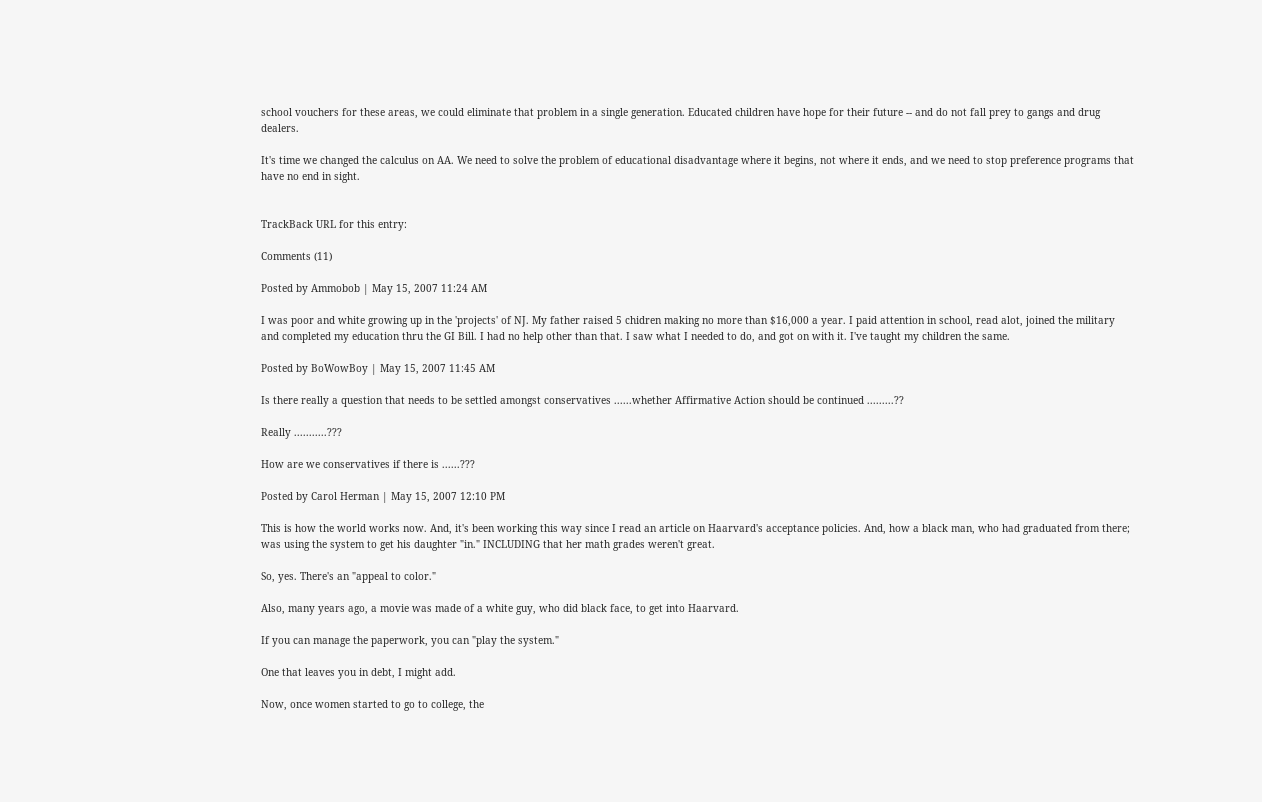school vouchers for these areas, we could eliminate that problem in a single generation. Educated children have hope for their future -- and do not fall prey to gangs and drug dealers.

It's time we changed the calculus on AA. We need to solve the problem of educational disadvantage where it begins, not where it ends, and we need to stop preference programs that have no end in sight.


TrackBack URL for this entry:

Comments (11)

Posted by Ammobob | May 15, 2007 11:24 AM

I was poor and white growing up in the 'projects' of NJ. My father raised 5 chidren making no more than $16,000 a year. I paid attention in school, read alot, joined the military and completed my education thru the GI Bill. I had no help other than that. I saw what I needed to do, and got on with it. I've taught my children the same.

Posted by BoWowBoy | May 15, 2007 11:45 AM

Is there really a question that needs to be settled amongst conservatives ......whether Affirmative Action should be continued .........??

Really ...........???

How are we conservatives if there is ......???

Posted by Carol Herman | May 15, 2007 12:10 PM

This is how the world works now. And, it's been working this way since I read an article on Haarvard's acceptance policies. And, how a black man, who had graduated from there; was using the system to get his daughter "in." INCLUDING that her math grades weren't great.

So, yes. There's an "appeal to color."

Also, many years ago, a movie was made of a white guy, who did black face, to get into Haarvard.

If you can manage the paperwork, you can "play the system."

One that leaves you in debt, I might add.

Now, once women started to go to college, the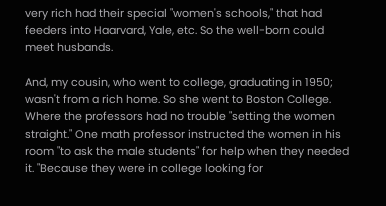very rich had their special "women's schools," that had feeders into Haarvard, Yale, etc. So the well-born could meet husbands.

And, my cousin, who went to college, graduating in 1950; wasn't from a rich home. So she went to Boston College. Where the professors had no trouble "setting the women straight." One math professor instructed the women in his room "to ask the male students" for help when they needed it. "Because they were in college looking for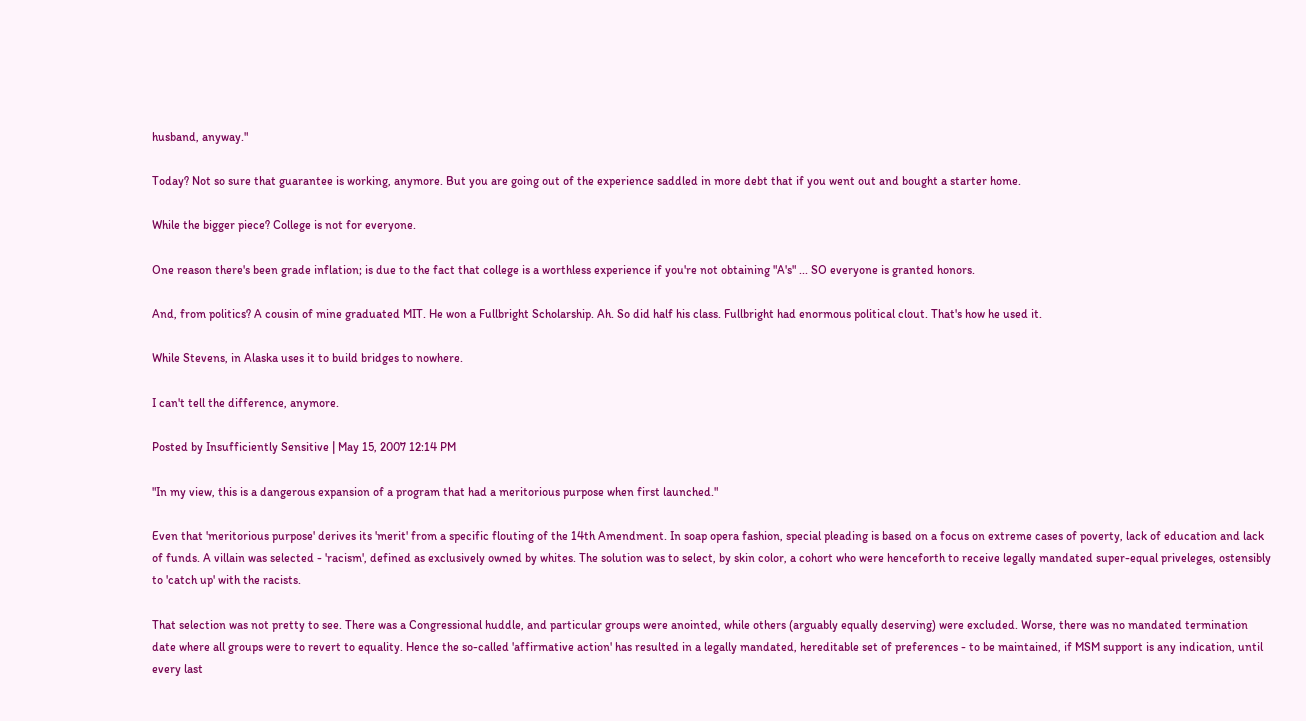husband, anyway."

Today? Not so sure that guarantee is working, anymore. But you are going out of the experience saddled in more debt that if you went out and bought a starter home.

While the bigger piece? College is not for everyone.

One reason there's been grade inflation; is due to the fact that college is a worthless experience if you're not obtaining "A's" ... SO everyone is granted honors.

And, from politics? A cousin of mine graduated MIT. He won a Fullbright Scholarship. Ah. So did half his class. Fullbright had enormous political clout. That's how he used it.

While Stevens, in Alaska uses it to build bridges to nowhere.

I can't tell the difference, anymore.

Posted by Insufficiently Sensitive | May 15, 2007 12:14 PM

"In my view, this is a dangerous expansion of a program that had a meritorious purpose when first launched."

Even that 'meritorious purpose' derives its 'merit' from a specific flouting of the 14th Amendment. In soap opera fashion, special pleading is based on a focus on extreme cases of poverty, lack of education and lack of funds. A villain was selected - 'racism', defined as exclusively owned by whites. The solution was to select, by skin color, a cohort who were henceforth to receive legally mandated super-equal priveleges, ostensibly to 'catch up' with the racists.

That selection was not pretty to see. There was a Congressional huddle, and particular groups were anointed, while others (arguably equally deserving) were excluded. Worse, there was no mandated termination date where all groups were to revert to equality. Hence the so-called 'affirmative action' has resulted in a legally mandated, hereditable set of preferences - to be maintained, if MSM support is any indication, until every last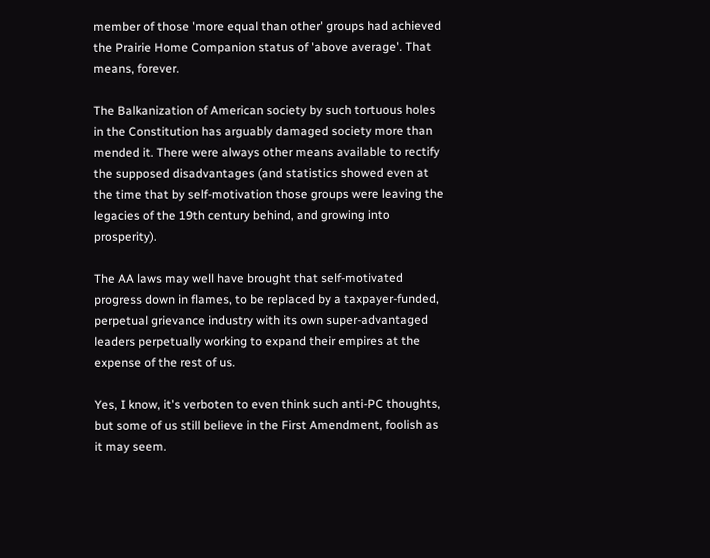member of those 'more equal than other' groups had achieved the Prairie Home Companion status of 'above average'. That means, forever.

The Balkanization of American society by such tortuous holes in the Constitution has arguably damaged society more than mended it. There were always other means available to rectify the supposed disadvantages (and statistics showed even at the time that by self-motivation those groups were leaving the legacies of the 19th century behind, and growing into prosperity).

The AA laws may well have brought that self-motivated progress down in flames, to be replaced by a taxpayer-funded, perpetual grievance industry with its own super-advantaged leaders perpetually working to expand their empires at the expense of the rest of us.

Yes, I know, it's verboten to even think such anti-PC thoughts, but some of us still believe in the First Amendment, foolish as it may seem.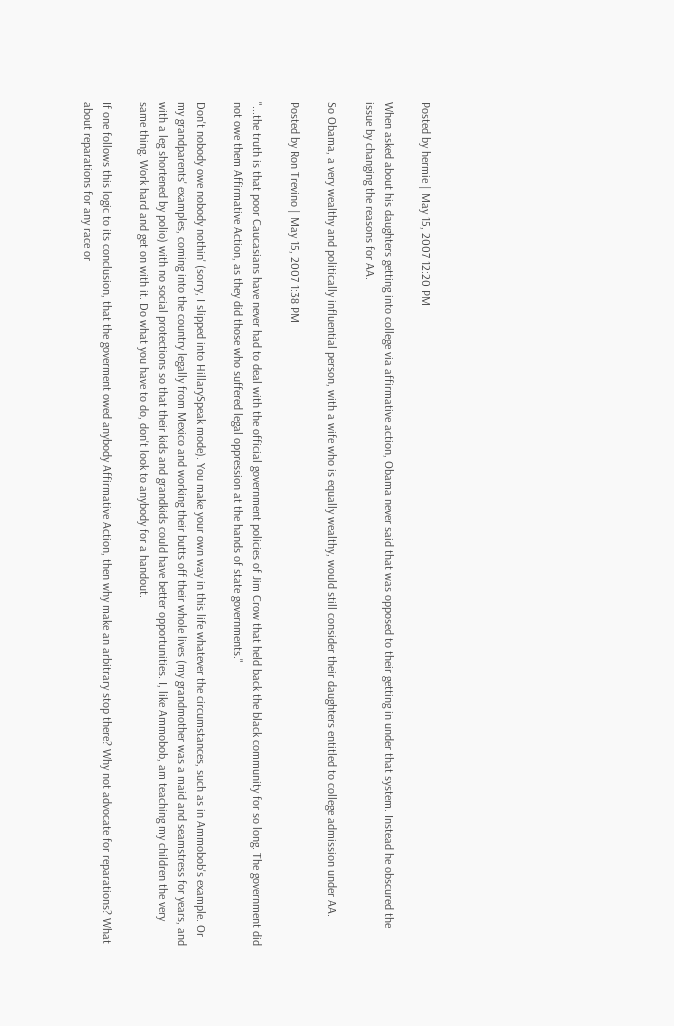Posted by hermie | May 15, 2007 12:20 PM

When asked about his daughters getting into college via affirmative action, Obama never said that was opposed to their getting in under that system. Instead he obscured the issue by changing the reasons for AA.

So Obama, a very wealthy and politically influential person, with a wife who is equally wealthy, would still consider their daughters entitled to college admission under AA.

Posted by Ron Trevino | May 15, 2007 1:38 PM

"...the truth is that poor Caucasians have never had to deal with the official government policies of Jim Crow that held back the black community for so long. The government did not owe them Affirmative Action, as they did those who suffered legal oppression at the hands of state governments."

Don't nobody owe nobody nothin' (sorry, I slipped into HillarySpeak mode). You make your own way in this life whatever the circumstances, such as in Ammobob's example. Or my grandparents' examples, coming into the country legally from Mexico and working their butts off their whole lives (my grandmother was a maid and seamstress for years, and with a leg shortened by polio) with no social protections so that their kids and grandkids could have better opportunities. I, like Ammobob, am teaching my children the very same thing. Work hard and get on with it. Do what you have to do, don't look to anybody for a handout.

If one follows this logic to its conclusion, that the goverment owed anybody Affirmative Action, then why make an arbitrary stop there? Why not advocate for reparations? What about reparations for any race or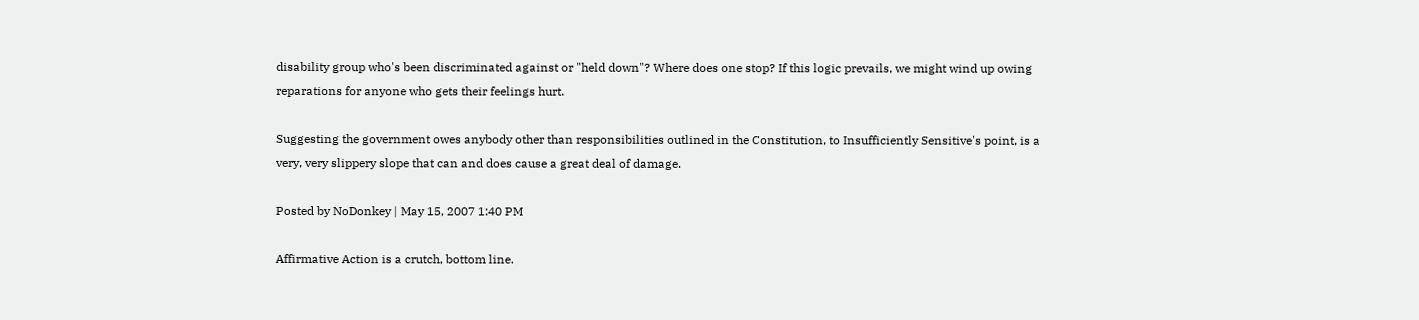disability group who's been discriminated against or "held down"? Where does one stop? If this logic prevails, we might wind up owing reparations for anyone who gets their feelings hurt.

Suggesting the government owes anybody other than responsibilities outlined in the Constitution, to Insufficiently Sensitive's point, is a very, very slippery slope that can and does cause a great deal of damage.

Posted by NoDonkey | May 15, 2007 1:40 PM

Affirmative Action is a crutch, bottom line.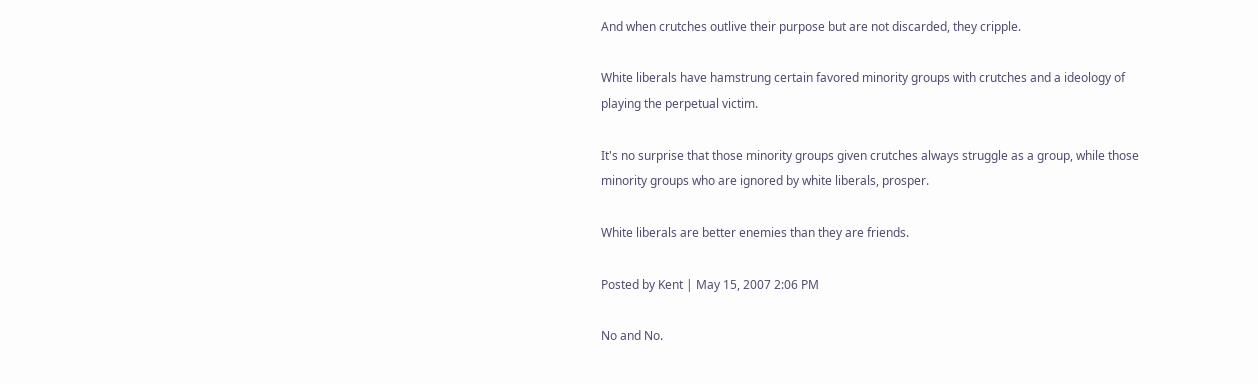And when crutches outlive their purpose but are not discarded, they cripple.

White liberals have hamstrung certain favored minority groups with crutches and a ideology of playing the perpetual victim.

It's no surprise that those minority groups given crutches always struggle as a group, while those minority groups who are ignored by white liberals, prosper.

White liberals are better enemies than they are friends.

Posted by Kent | May 15, 2007 2:06 PM

No and No.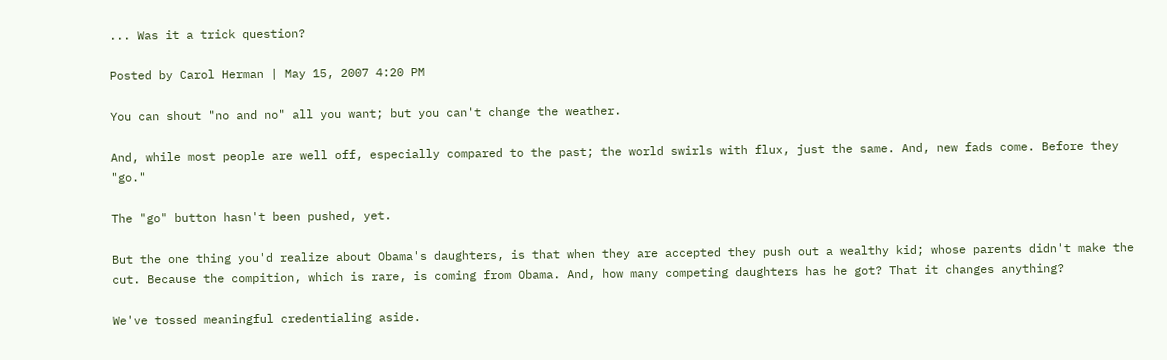... Was it a trick question?

Posted by Carol Herman | May 15, 2007 4:20 PM

You can shout "no and no" all you want; but you can't change the weather.

And, while most people are well off, especially compared to the past; the world swirls with flux, just the same. And, new fads come. Before they "go."

The "go" button hasn't been pushed, yet.

But the one thing you'd realize about Obama's daughters, is that when they are accepted they push out a wealthy kid; whose parents didn't make the cut. Because the compition, which is rare, is coming from Obama. And, how many competing daughters has he got? That it changes anything?

We've tossed meaningful credentialing aside.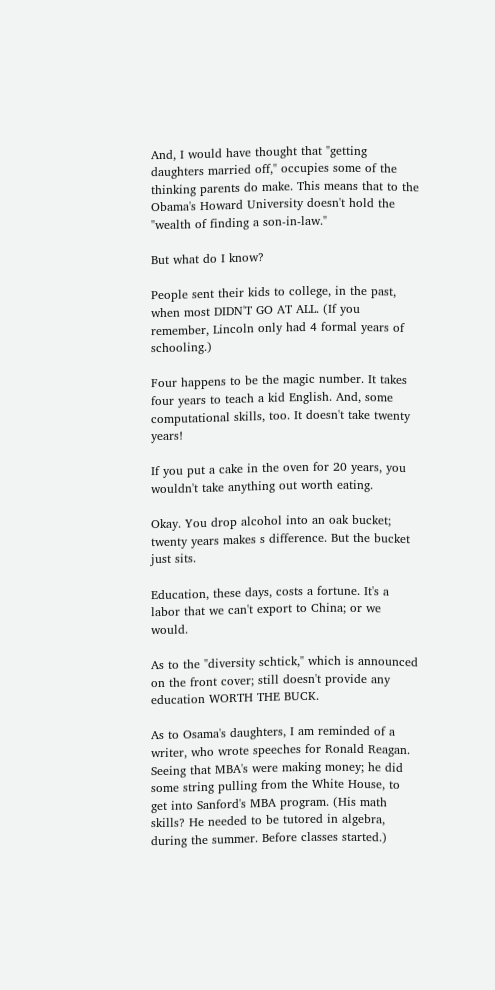And, I would have thought that "getting daughters married off," occupies some of the thinking parents do make. This means that to the Obama's Howard University doesn't hold the "wealth of finding a son-in-law."

But what do I know?

People sent their kids to college, in the past, when most DIDN'T GO AT ALL. (If you remember, Lincoln only had 4 formal years of schooling.)

Four happens to be the magic number. It takes four years to teach a kid English. And, some computational skills, too. It doesn't take twenty years!

If you put a cake in the oven for 20 years, you wouldn't take anything out worth eating.

Okay. You drop alcohol into an oak bucket; twenty years makes s difference. But the bucket just sits.

Education, these days, costs a fortune. It's a labor that we can't export to China; or we would.

As to the "diversity schtick," which is announced on the front cover; still doesn't provide any education WORTH THE BUCK.

As to Osama's daughters, I am reminded of a writer, who wrote speeches for Ronald Reagan. Seeing that MBA's were making money; he did some string pulling from the White House, to get into Sanford's MBA program. (His math skills? He needed to be tutored in algebra, during the summer. Before classes started.)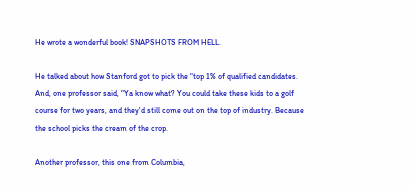He wrote a wonderful book! SNAPSHOTS FROM HELL.

He talked about how Stanford got to pick the "top 1% of qualified candidates. And, one professor said, "Ya know what? You could take these kids to a golf course for two years, and they'd still come out on the top of industry. Because the school picks the cream of the crop.

Another professor, this one from Columbia,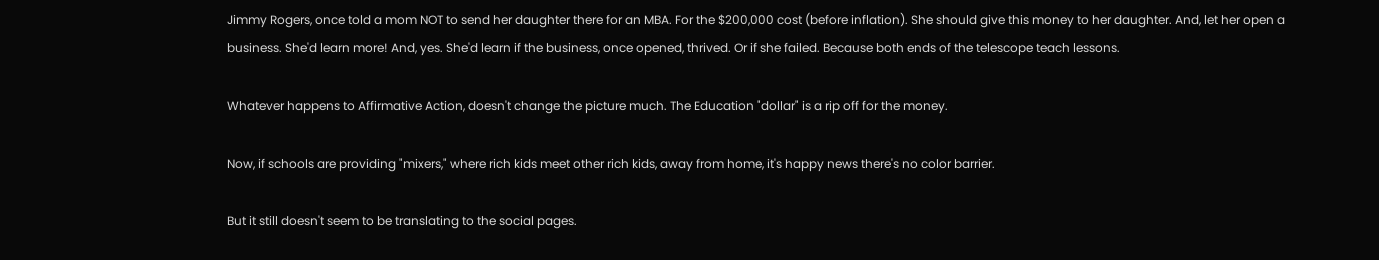Jimmy Rogers, once told a mom NOT to send her daughter there for an MBA. For the $200,000 cost (before inflation). She should give this money to her daughter. And, let her open a business. She'd learn more! And, yes. She'd learn if the business, once opened, thrived. Or if she failed. Because both ends of the telescope teach lessons.

Whatever happens to Affirmative Action, doesn't change the picture much. The Education "dollar" is a rip off for the money.

Now, if schools are providing "mixers," where rich kids meet other rich kids, away from home, it's happy news there's no color barrier.

But it still doesn't seem to be translating to the social pages.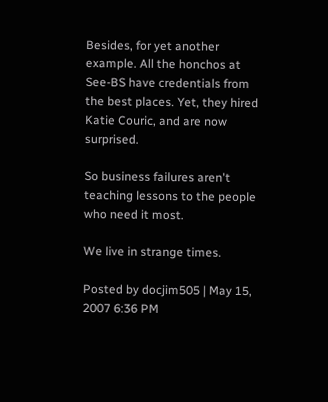Besides, for yet another example. All the honchos at See-BS have credentials from the best places. Yet, they hired Katie Couric, and are now surprised.

So business failures aren't teaching lessons to the people who need it most.

We live in strange times.

Posted by docjim505 | May 15, 2007 6:36 PM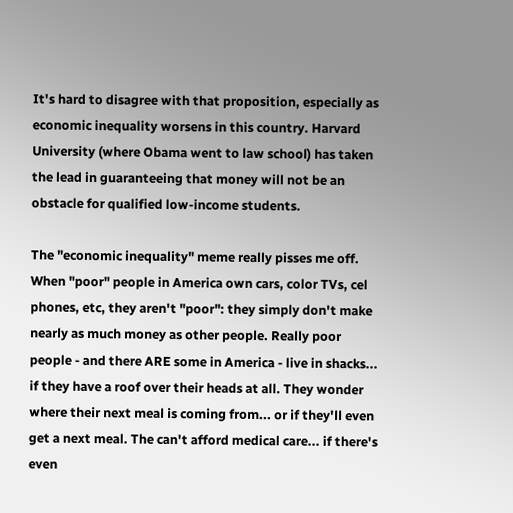It's hard to disagree with that proposition, especially as economic inequality worsens in this country. Harvard University (where Obama went to law school) has taken the lead in guaranteeing that money will not be an obstacle for qualified low-income students.

The "economic inequality" meme really pisses me off. When "poor" people in America own cars, color TVs, cel phones, etc, they aren't "poor": they simply don't make nearly as much money as other people. Really poor people - and there ARE some in America - live in shacks... if they have a roof over their heads at all. They wonder where their next meal is coming from... or if they'll even get a next meal. The can't afford medical care... if there's even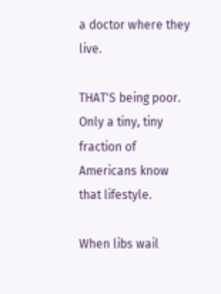a doctor where they live.

THAT'S being poor. Only a tiny, tiny fraction of Americans know that lifestyle.

When libs wail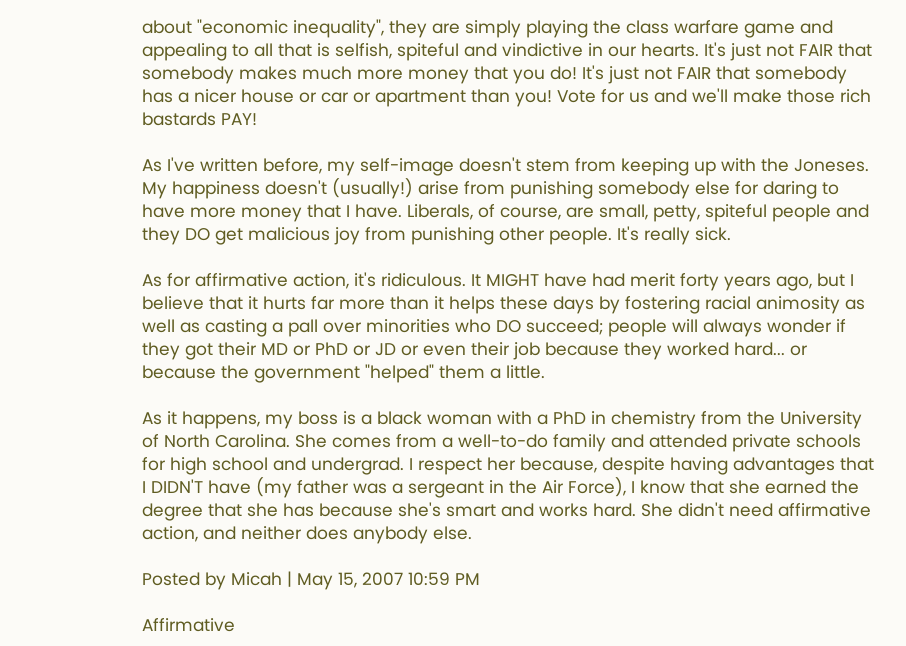about "economic inequality", they are simply playing the class warfare game and appealing to all that is selfish, spiteful and vindictive in our hearts. It's just not FAIR that somebody makes much more money that you do! It's just not FAIR that somebody has a nicer house or car or apartment than you! Vote for us and we'll make those rich bastards PAY!

As I've written before, my self-image doesn't stem from keeping up with the Joneses. My happiness doesn't (usually!) arise from punishing somebody else for daring to have more money that I have. Liberals, of course, are small, petty, spiteful people and they DO get malicious joy from punishing other people. It's really sick.

As for affirmative action, it's ridiculous. It MIGHT have had merit forty years ago, but I believe that it hurts far more than it helps these days by fostering racial animosity as well as casting a pall over minorities who DO succeed; people will always wonder if they got their MD or PhD or JD or even their job because they worked hard... or because the government "helped" them a little.

As it happens, my boss is a black woman with a PhD in chemistry from the University of North Carolina. She comes from a well-to-do family and attended private schools for high school and undergrad. I respect her because, despite having advantages that I DIDN'T have (my father was a sergeant in the Air Force), I know that she earned the degree that she has because she's smart and works hard. She didn't need affirmative action, and neither does anybody else.

Posted by Micah | May 15, 2007 10:59 PM

Affirmative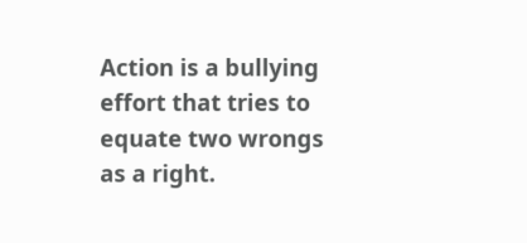Action is a bullying effort that tries to equate two wrongs as a right.